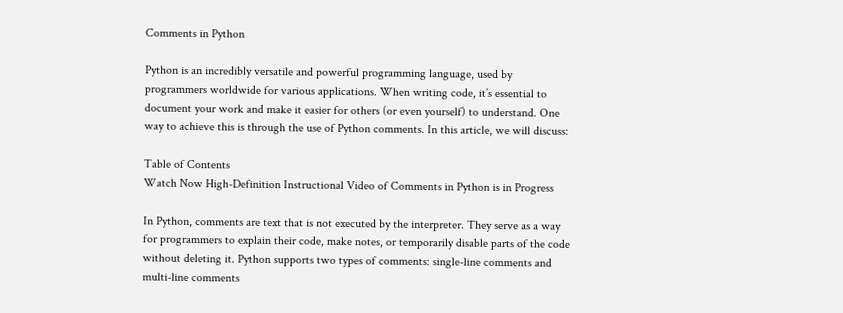Comments in Python

Python is an incredibly versatile and powerful programming language, used by programmers worldwide for various applications. When writing code, it’s essential to document your work and make it easier for others (or even yourself) to understand. One way to achieve this is through the use of Python comments. In this article, we will discuss:

Table of Contents
Watch Now High-Definition Instructional Video of Comments in Python is in Progress

In Python, comments are text that is not executed by the interpreter. They serve as a way for programmers to explain their code, make notes, or temporarily disable parts of the code without deleting it. Python supports two types of comments: single-line comments and multi-line comments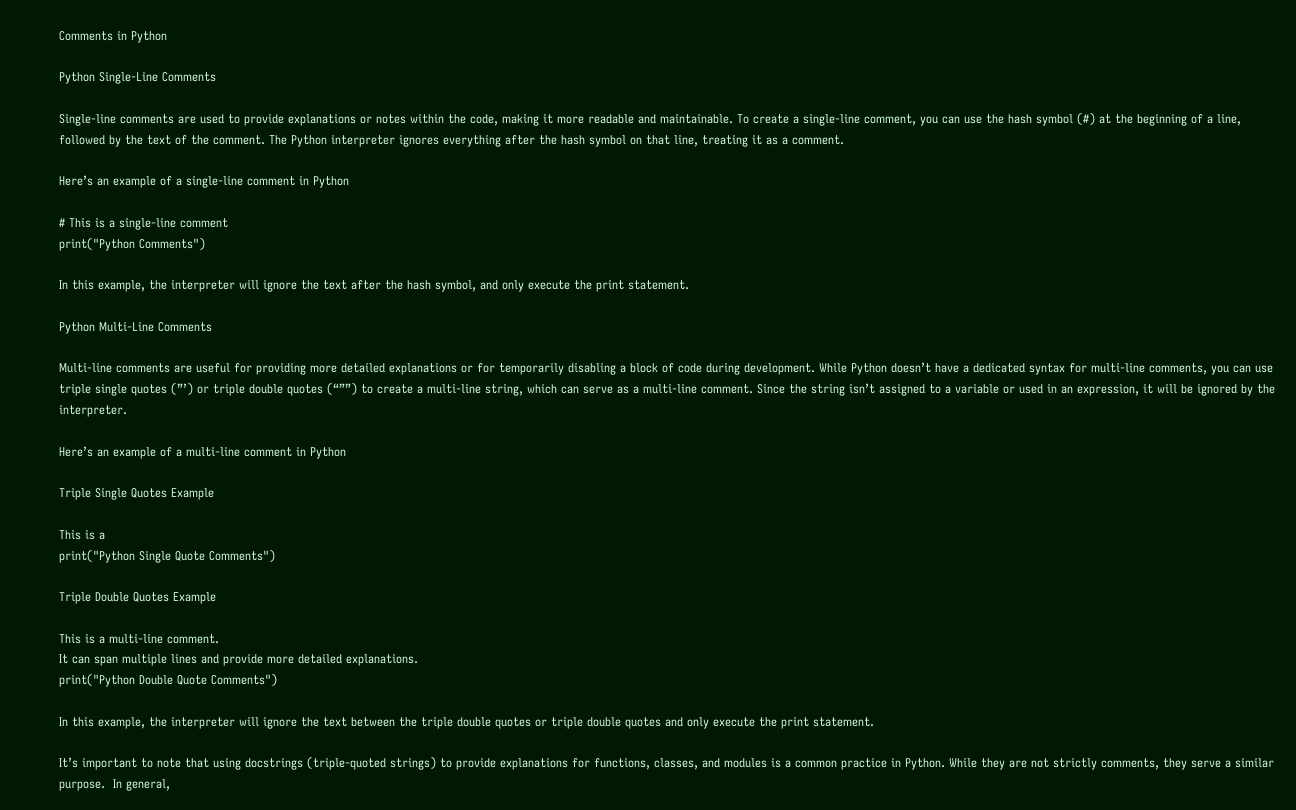Comments in Python

Python Single-Line Comments

Single-line comments are used to provide explanations or notes within the code, making it more readable and maintainable. To create a single-line comment, you can use the hash symbol (#) at the beginning of a line, followed by the text of the comment. The Python interpreter ignores everything after the hash symbol on that line, treating it as a comment.

Here’s an example of a single-line comment in Python

# This is a single-line comment
print("Python Comments")

In this example, the interpreter will ignore the text after the hash symbol, and only execute the print statement.

Python Multi-Line Comments

Multi-line comments are useful for providing more detailed explanations or for temporarily disabling a block of code during development. While Python doesn’t have a dedicated syntax for multi-line comments, you can use triple single quotes (”’) or triple double quotes (“””) to create a multi-line string, which can serve as a multi-line comment. Since the string isn’t assigned to a variable or used in an expression, it will be ignored by the interpreter.

Here’s an example of a multi-line comment in Python

Triple Single Quotes Example

This is a
print("Python Single Quote Comments")

Triple Double Quotes Example

This is a multi-line comment.
It can span multiple lines and provide more detailed explanations.
print("Python Double Quote Comments")

In this example, the interpreter will ignore the text between the triple double quotes or triple double quotes and only execute the print statement.

It’s important to note that using docstrings (triple-quoted strings) to provide explanations for functions, classes, and modules is a common practice in Python. While they are not strictly comments, they serve a similar purpose.  In general,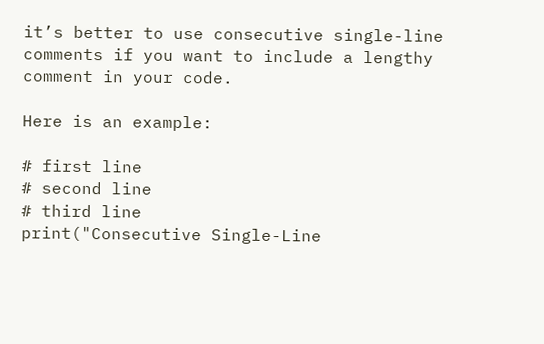it’s better to use consecutive single-line comments if you want to include a lengthy comment in your code.

Here is an example:

# first line
# second line
# third line
print("Consecutive Single-Line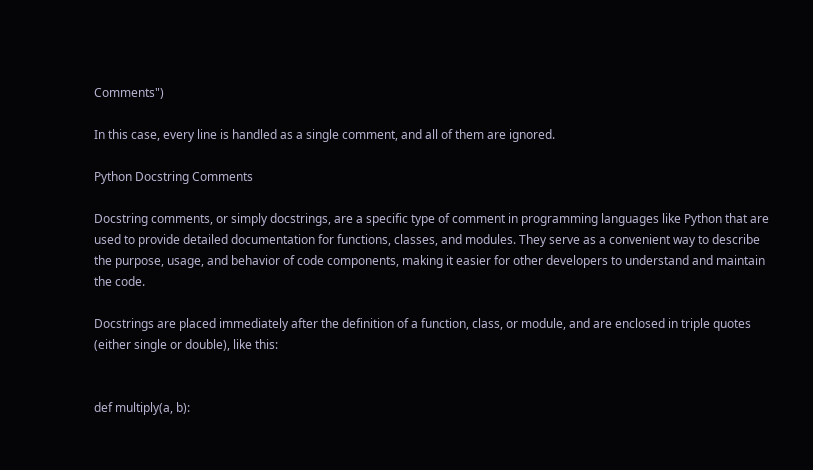Comments")

In this case, every line is handled as a single comment, and all of them are ignored.

Python Docstring Comments

Docstring comments, or simply docstrings, are a specific type of comment in programming languages like Python that are used to provide detailed documentation for functions, classes, and modules. They serve as a convenient way to describe the purpose, usage, and behavior of code components, making it easier for other developers to understand and maintain the code.

Docstrings are placed immediately after the definition of a function, class, or module, and are enclosed in triple quotes (either single or double), like this:


def multiply(a, b):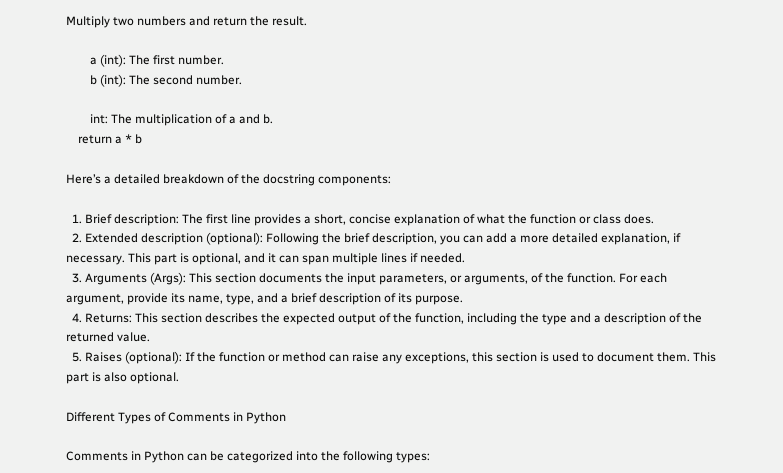Multiply two numbers and return the result.

        a (int): The first number.
        b (int): The second number.

        int: The multiplication of a and b.
    return a * b

Here’s a detailed breakdown of the docstring components:

  1. Brief description: The first line provides a short, concise explanation of what the function or class does.
  2. Extended description (optional): Following the brief description, you can add a more detailed explanation, if necessary. This part is optional, and it can span multiple lines if needed.
  3. Arguments (Args): This section documents the input parameters, or arguments, of the function. For each argument, provide its name, type, and a brief description of its purpose.
  4. Returns: This section describes the expected output of the function, including the type and a description of the returned value.
  5. Raises (optional): If the function or method can raise any exceptions, this section is used to document them. This part is also optional.

Different Types of Comments in Python

Comments in Python can be categorized into the following types: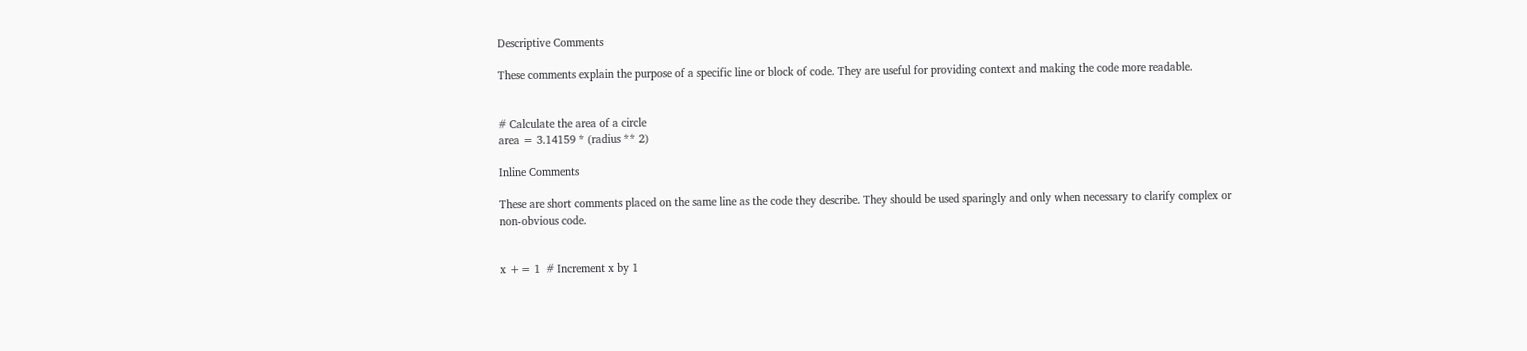Descriptive Comments

These comments explain the purpose of a specific line or block of code. They are useful for providing context and making the code more readable.


# Calculate the area of a circle
area = 3.14159 * (radius ** 2)

Inline Comments

These are short comments placed on the same line as the code they describe. They should be used sparingly and only when necessary to clarify complex or non-obvious code.


x += 1  # Increment x by 1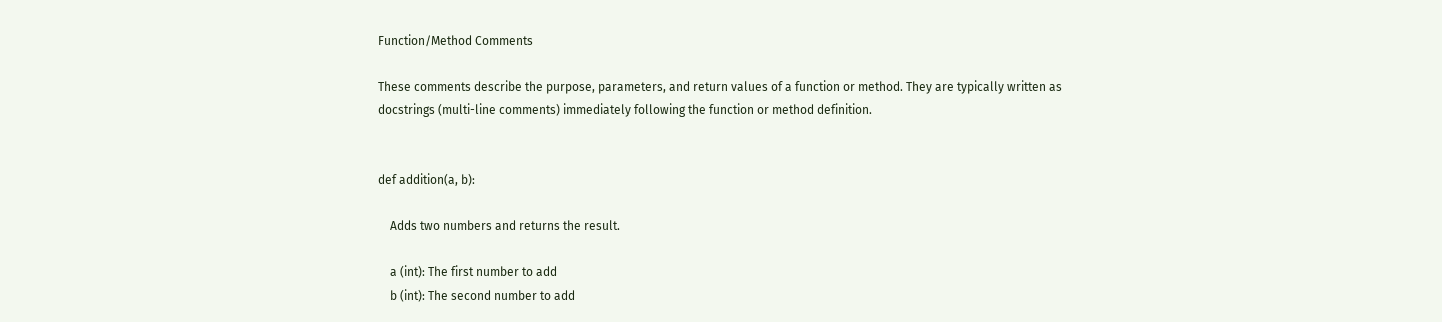Function/Method Comments

These comments describe the purpose, parameters, and return values of a function or method. They are typically written as docstrings (multi-line comments) immediately following the function or method definition.


def addition(a, b):

    Adds two numbers and returns the result.

    a (int): The first number to add
    b (int): The second number to add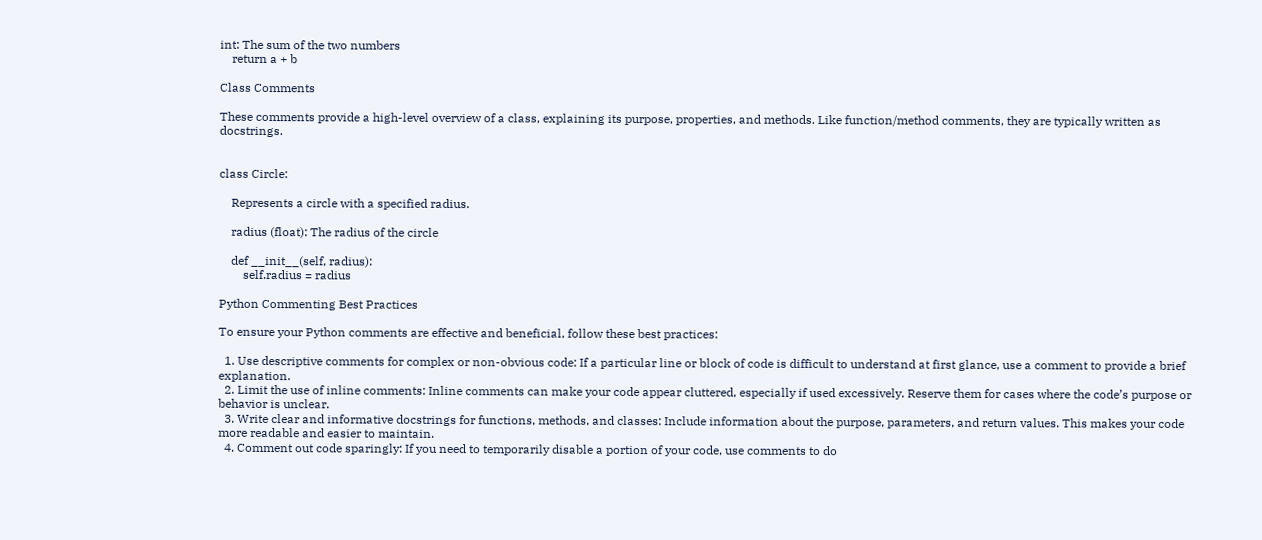int: The sum of the two numbers
    return a + b

Class Comments

These comments provide a high-level overview of a class, explaining its purpose, properties, and methods. Like function/method comments, they are typically written as docstrings.


class Circle:

    Represents a circle with a specified radius.

    radius (float): The radius of the circle

    def __init__(self, radius):
        self.radius = radius

Python Commenting Best Practices

To ensure your Python comments are effective and beneficial, follow these best practices:

  1. Use descriptive comments for complex or non-obvious code: If a particular line or block of code is difficult to understand at first glance, use a comment to provide a brief explanation.
  2. Limit the use of inline comments: Inline comments can make your code appear cluttered, especially if used excessively. Reserve them for cases where the code’s purpose or behavior is unclear.
  3. Write clear and informative docstrings for functions, methods, and classes: Include information about the purpose, parameters, and return values. This makes your code more readable and easier to maintain.
  4. Comment out code sparingly: If you need to temporarily disable a portion of your code, use comments to do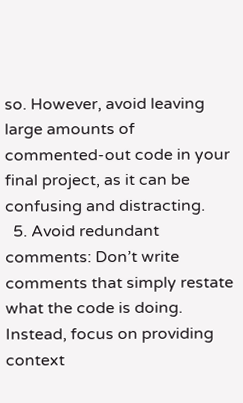so. However, avoid leaving large amounts of commented-out code in your final project, as it can be confusing and distracting.
  5. Avoid redundant comments: Don’t write comments that simply restate what the code is doing. Instead, focus on providing context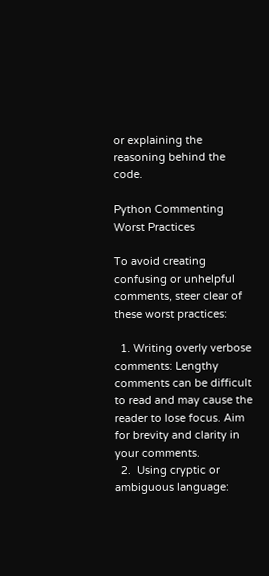or explaining the reasoning behind the code.

Python Commenting Worst Practices

To avoid creating confusing or unhelpful comments, steer clear of these worst practices:

  1. Writing overly verbose comments: Lengthy comments can be difficult to read and may cause the reader to lose focus. Aim for brevity and clarity in your comments.
  2.  Using cryptic or ambiguous language: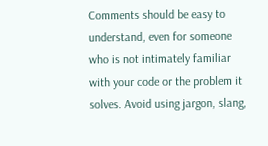Comments should be easy to understand, even for someone who is not intimately familiar with your code or the problem it solves. Avoid using jargon, slang,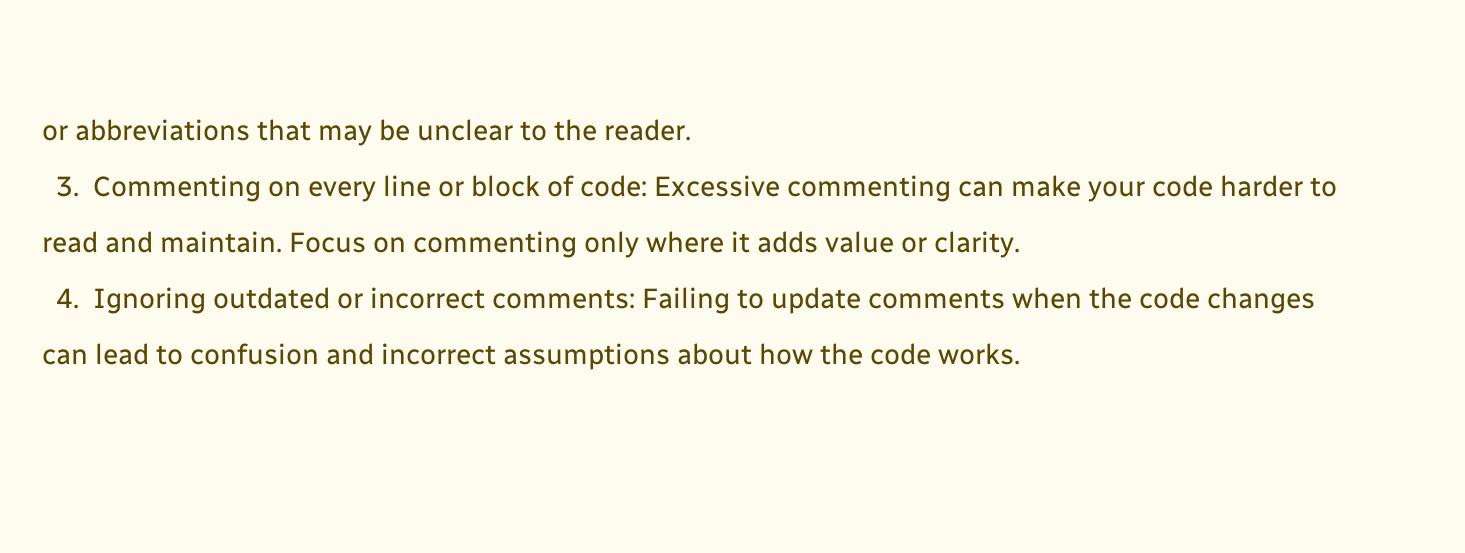or abbreviations that may be unclear to the reader.
  3.  Commenting on every line or block of code: Excessive commenting can make your code harder to read and maintain. Focus on commenting only where it adds value or clarity.
  4.  Ignoring outdated or incorrect comments: Failing to update comments when the code changes can lead to confusion and incorrect assumptions about how the code works.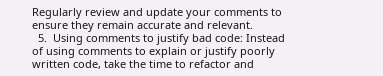Regularly review and update your comments to ensure they remain accurate and relevant.
  5.  Using comments to justify bad code: Instead of using comments to explain or justify poorly written code, take the time to refactor and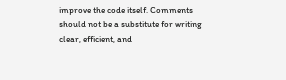improve the code itself. Comments should not be a substitute for writing clear, efficient, and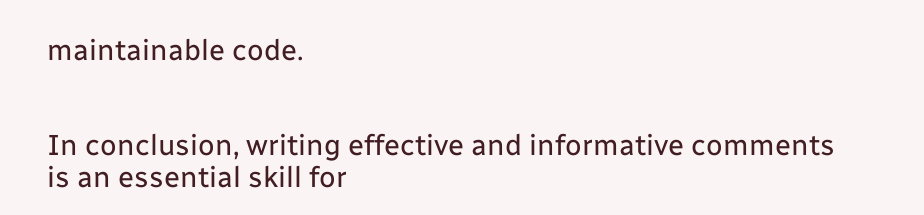maintainable code.


In conclusion, writing effective and informative comments is an essential skill for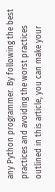any Python programmer. By following the best practices and avoiding the worst practices outlined in this article, you can make your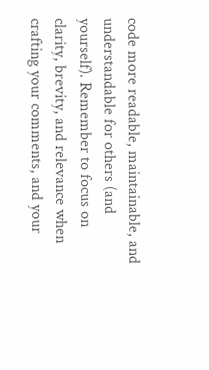code more readable, maintainable, and understandable for others (and yourself). Remember to focus on clarity, brevity, and relevance when crafting your comments, and your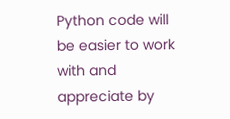Python code will be easier to work with and appreciate by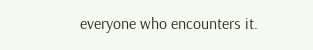everyone who encounters it.